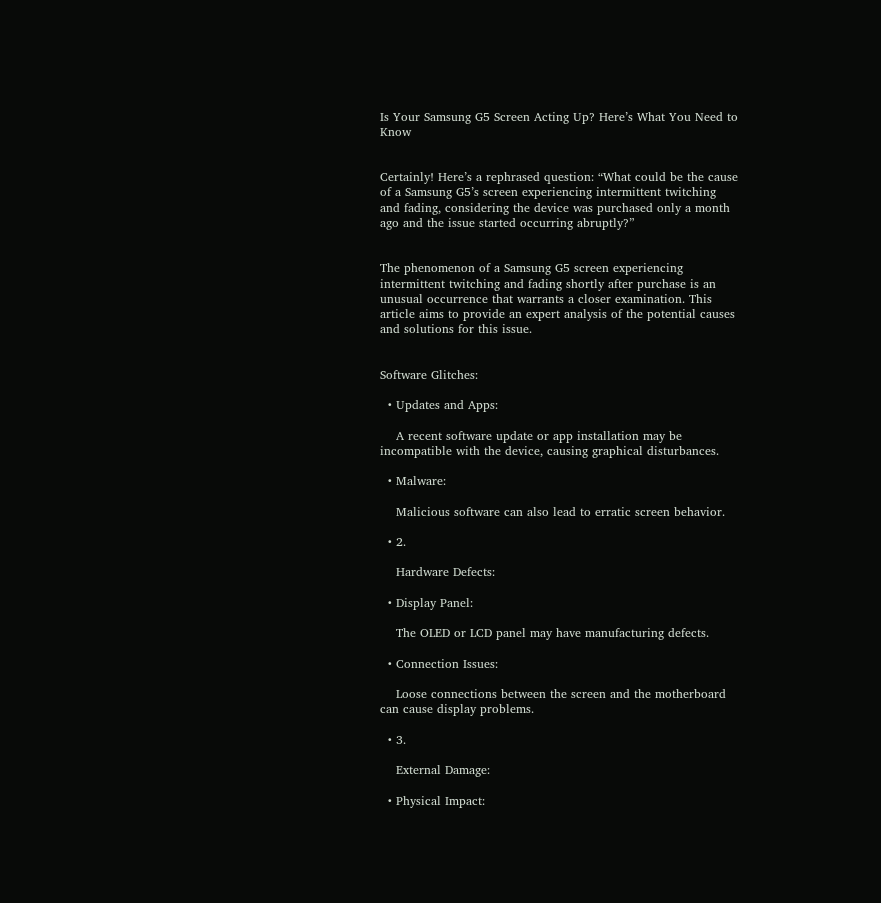Is Your Samsung G5 Screen Acting Up? Here’s What You Need to Know


Certainly! Here’s a rephrased question: “What could be the cause of a Samsung G5’s screen experiencing intermittent twitching and fading, considering the device was purchased only a month ago and the issue started occurring abruptly?”


The phenomenon of a Samsung G5 screen experiencing intermittent twitching and fading shortly after purchase is an unusual occurrence that warrants a closer examination. This article aims to provide an expert analysis of the potential causes and solutions for this issue.


Software Glitches:

  • Updates and Apps:

    A recent software update or app installation may be incompatible with the device, causing graphical disturbances.

  • Malware:

    Malicious software can also lead to erratic screen behavior.

  • 2.

    Hardware Defects:

  • Display Panel:

    The OLED or LCD panel may have manufacturing defects.

  • Connection Issues:

    Loose connections between the screen and the motherboard can cause display problems.

  • 3.

    External Damage:

  • Physical Impact: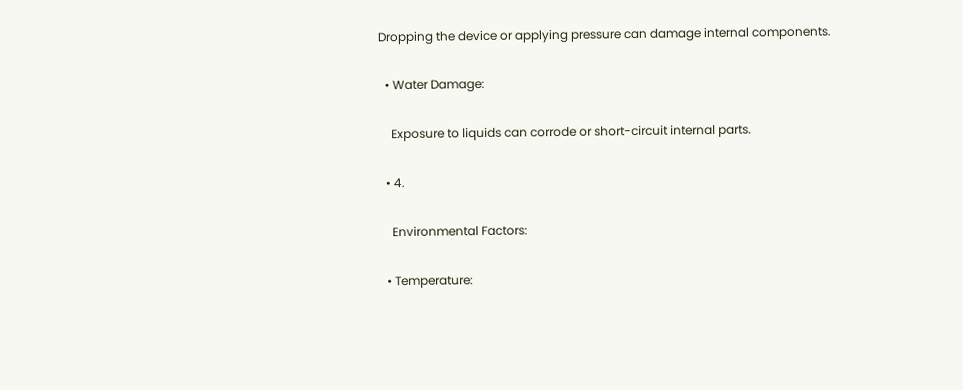Dropping the device or applying pressure can damage internal components.

  • Water Damage:

    Exposure to liquids can corrode or short-circuit internal parts.

  • 4.

    Environmental Factors:

  • Temperature: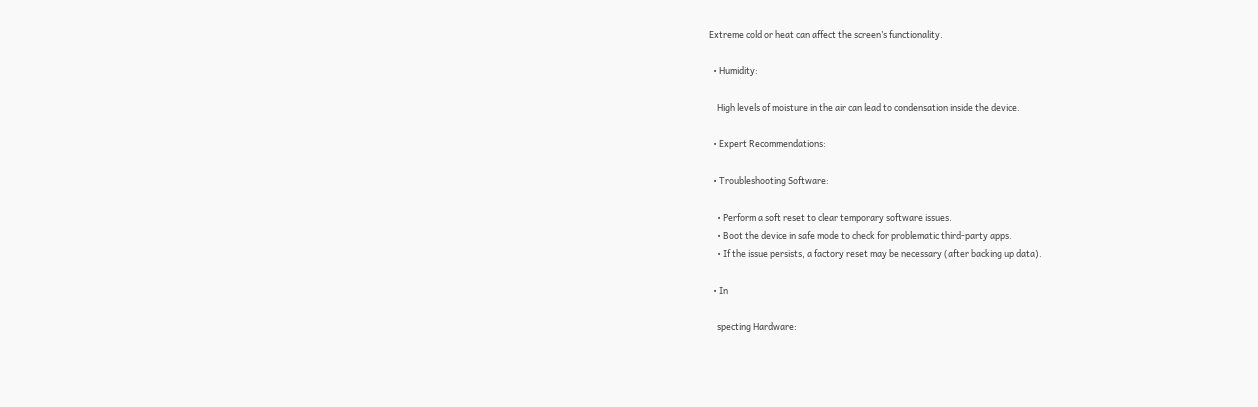Extreme cold or heat can affect the screen’s functionality.

  • Humidity:

    High levels of moisture in the air can lead to condensation inside the device.

  • Expert Recommendations:

  • Troubleshooting Software:

    • Perform a soft reset to clear temporary software issues.
    • Boot the device in safe mode to check for problematic third-party apps.
    • If the issue persists, a factory reset may be necessary (after backing up data).

  • In

    specting Hardware: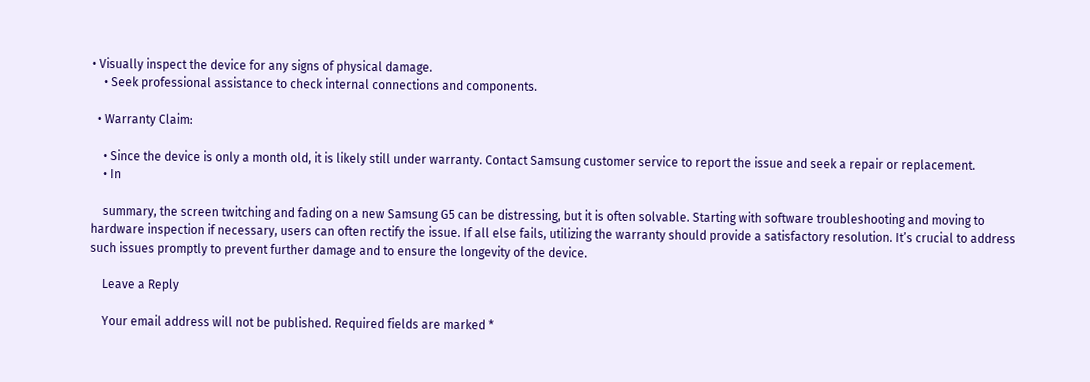• Visually inspect the device for any signs of physical damage.
    • Seek professional assistance to check internal connections and components.

  • Warranty Claim:

    • Since the device is only a month old, it is likely still under warranty. Contact Samsung customer service to report the issue and seek a repair or replacement.
    • In

    summary, the screen twitching and fading on a new Samsung G5 can be distressing, but it is often solvable. Starting with software troubleshooting and moving to hardware inspection if necessary, users can often rectify the issue. If all else fails, utilizing the warranty should provide a satisfactory resolution. It’s crucial to address such issues promptly to prevent further damage and to ensure the longevity of the device.

    Leave a Reply

    Your email address will not be published. Required fields are marked *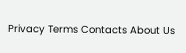Privacy Terms Contacts About Us